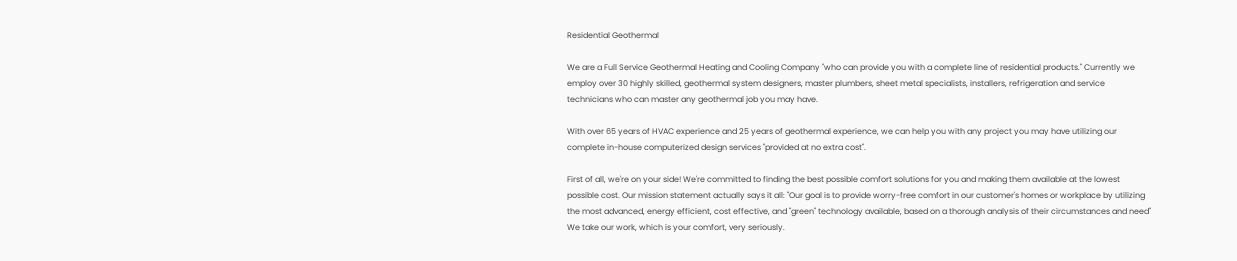Residential Geothermal

We are a Full Service Geothermal Heating and Cooling Company "who can provide you with a complete line of residential products." Currently we employ over 30 highly skilled, geothermal system designers, master plumbers, sheet metal specialists, installers, refrigeration and service technicians who can master any geothermal job you may have.

With over 65 years of HVAC experience and 25 years of geothermal experience, we can help you with any project you may have utilizing our complete in-house computerized design services "provided at no extra cost".

First of all, we're on your side! We're committed to finding the best possible comfort solutions for you and making them available at the lowest possible cost. Our mission statement actually says it all: "Our goal is to provide worry-free comfort in our customer's homes or workplace by utilizing the most advanced, energy efficient, cost effective, and "green" technology available, based on a thorough analysis of their circumstances and need" We take our work, which is your comfort, very seriously.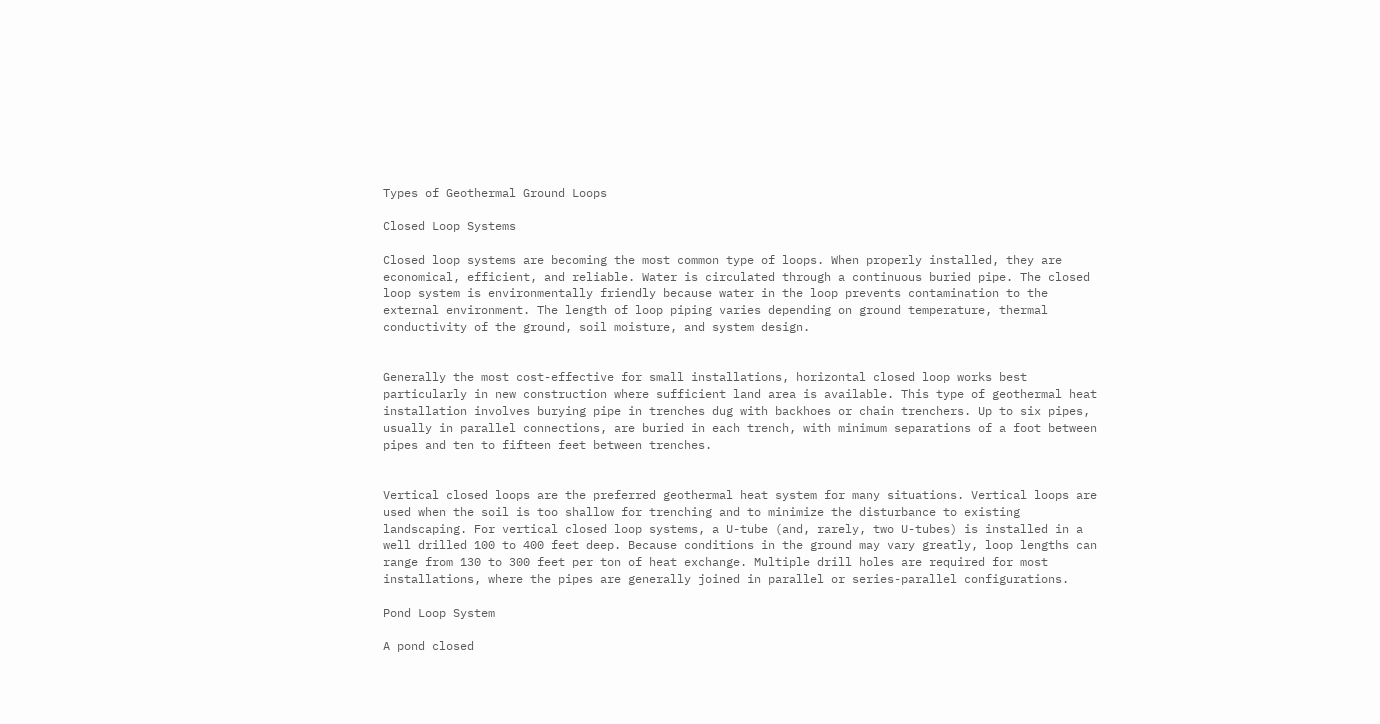Types of Geothermal Ground Loops

Closed Loop Systems

Closed loop systems are becoming the most common type of loops. When properly installed, they are economical, efficient, and reliable. Water is circulated through a continuous buried pipe. The closed loop system is environmentally friendly because water in the loop prevents contamination to the external environment. The length of loop piping varies depending on ground temperature, thermal conductivity of the ground, soil moisture, and system design.


Generally the most cost-effective for small installations, horizontal closed loop works best particularly in new construction where sufficient land area is available. This type of geothermal heat installation involves burying pipe in trenches dug with backhoes or chain trenchers. Up to six pipes, usually in parallel connections, are buried in each trench, with minimum separations of a foot between pipes and ten to fifteen feet between trenches.


Vertical closed loops are the preferred geothermal heat system for many situations. Vertical loops are used when the soil is too shallow for trenching and to minimize the disturbance to existing landscaping. For vertical closed loop systems, a U-tube (and, rarely, two U-tubes) is installed in a well drilled 100 to 400 feet deep. Because conditions in the ground may vary greatly, loop lengths can range from 130 to 300 feet per ton of heat exchange. Multiple drill holes are required for most installations, where the pipes are generally joined in parallel or series-parallel configurations.

Pond Loop System

A pond closed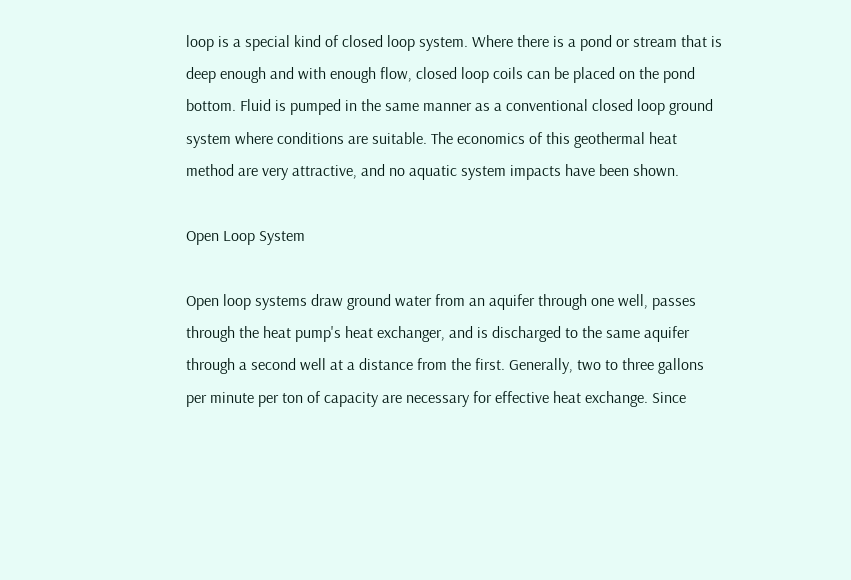loop is a special kind of closed loop system. Where there is a pond or stream that is deep enough and with enough flow, closed loop coils can be placed on the pond bottom. Fluid is pumped in the same manner as a conventional closed loop ground system where conditions are suitable. The economics of this geothermal heat method are very attractive, and no aquatic system impacts have been shown.

Open Loop System

Open loop systems draw ground water from an aquifer through one well, passes through the heat pump's heat exchanger, and is discharged to the same aquifer through a second well at a distance from the first. Generally, two to three gallons per minute per ton of capacity are necessary for effective heat exchange. Since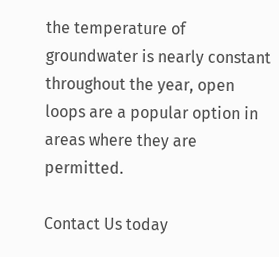the temperature of groundwater is nearly constant throughout the year, open loops are a popular option in areas where they are permitted.

Contact Us today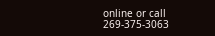online or call 269-375-3063